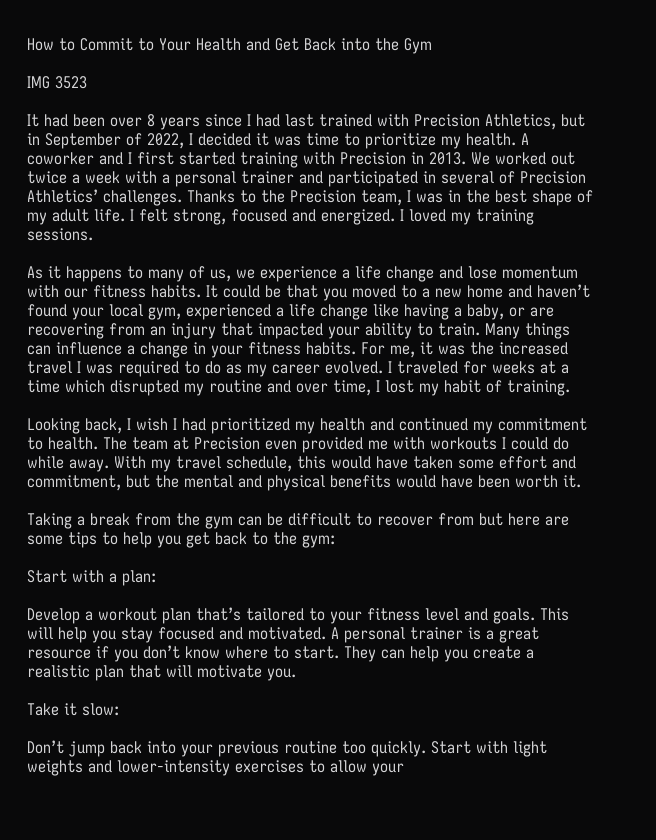How to Commit to Your Health and Get Back into the Gym

IMG 3523

It had been over 8 years since I had last trained with Precision Athletics, but in September of 2022, I decided it was time to prioritize my health. A coworker and I first started training with Precision in 2013. We worked out twice a week with a personal trainer and participated in several of Precision Athletics’ challenges. Thanks to the Precision team, I was in the best shape of my adult life. I felt strong, focused and energized. I loved my training sessions.

As it happens to many of us, we experience a life change and lose momentum with our fitness habits. It could be that you moved to a new home and haven’t found your local gym, experienced a life change like having a baby, or are recovering from an injury that impacted your ability to train. Many things can influence a change in your fitness habits. For me, it was the increased travel I was required to do as my career evolved. I traveled for weeks at a time which disrupted my routine and over time, I lost my habit of training.

Looking back, I wish I had prioritized my health and continued my commitment to health. The team at Precision even provided me with workouts I could do while away. With my travel schedule, this would have taken some effort and commitment, but the mental and physical benefits would have been worth it.

Taking a break from the gym can be difficult to recover from but here are some tips to help you get back to the gym:

Start with a plan:

Develop a workout plan that’s tailored to your fitness level and goals. This will help you stay focused and motivated. A personal trainer is a great resource if you don’t know where to start. They can help you create a realistic plan that will motivate you.

Take it slow:

Don’t jump back into your previous routine too quickly. Start with light weights and lower-intensity exercises to allow your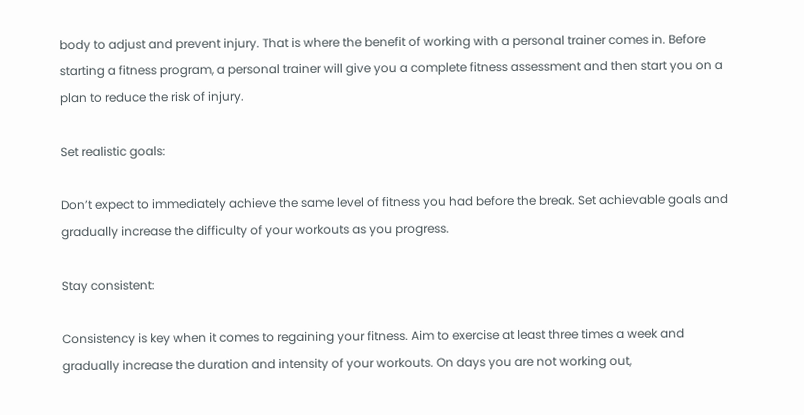body to adjust and prevent injury. That is where the benefit of working with a personal trainer comes in. Before starting a fitness program, a personal trainer will give you a complete fitness assessment and then start you on a plan to reduce the risk of injury.

Set realistic goals:

Don’t expect to immediately achieve the same level of fitness you had before the break. Set achievable goals and gradually increase the difficulty of your workouts as you progress.

Stay consistent:

Consistency is key when it comes to regaining your fitness. Aim to exercise at least three times a week and gradually increase the duration and intensity of your workouts. On days you are not working out,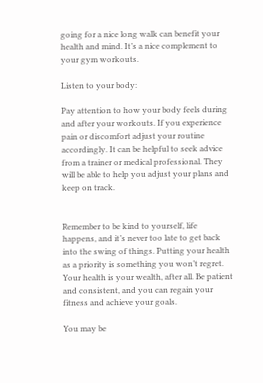going for a nice long walk can benefit your health and mind. It’s a nice complement to your gym workouts.

Listen to your body:

Pay attention to how your body feels during and after your workouts. If you experience pain or discomfort adjust your routine accordingly. It can be helpful to seek advice from a trainer or medical professional. They will be able to help you adjust your plans and keep on track.


Remember to be kind to yourself, life happens, and it’s never too late to get back into the swing of things. Putting your health as a priority is something you won’t regret. Your health is your wealth, after all. Be patient and consistent, and you can regain your fitness and achieve your goals.

You may be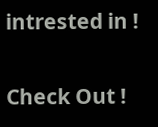intrested in !

Check Out !